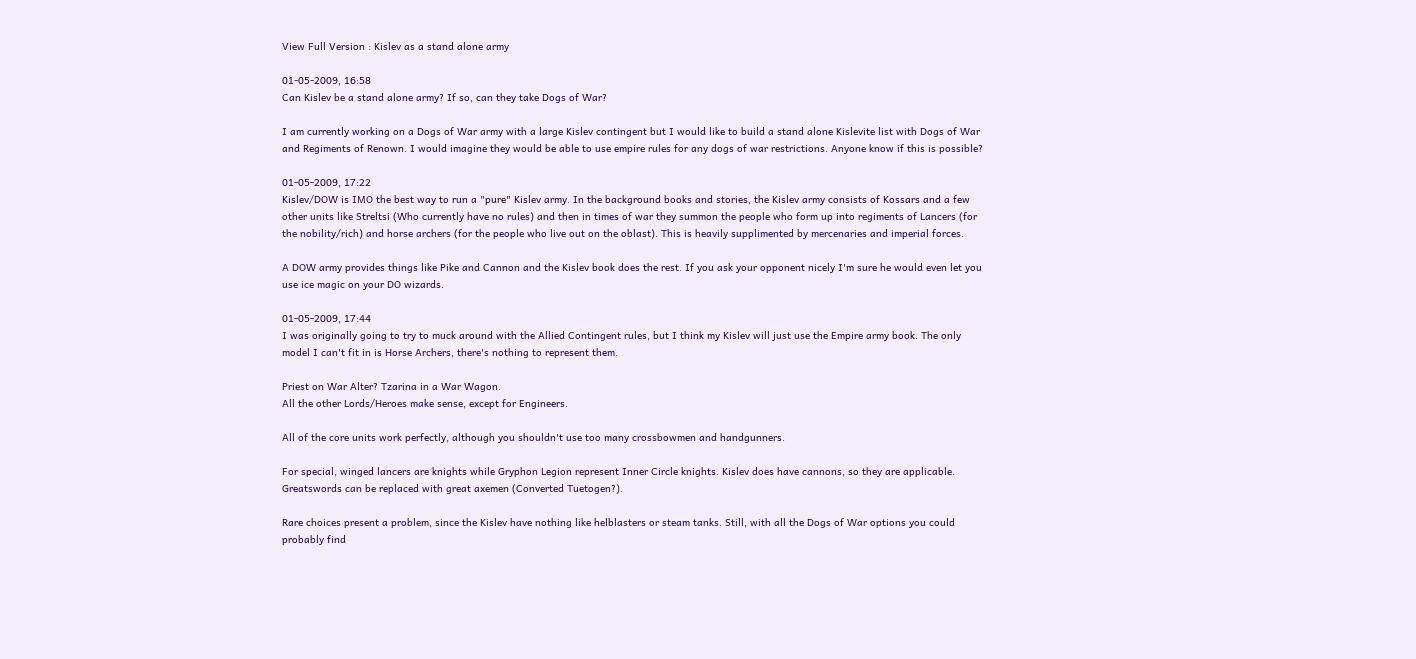View Full Version : Kislev as a stand alone army

01-05-2009, 16:58
Can Kislev be a stand alone army? If so, can they take Dogs of War?

I am currently working on a Dogs of War army with a large Kislev contingent but I would like to build a stand alone Kislevite list with Dogs of War and Regiments of Renown. I would imagine they would be able to use empire rules for any dogs of war restrictions. Anyone know if this is possible?

01-05-2009, 17:22
Kislev/DOW is IMO the best way to run a "pure" Kislev army. In the background books and stories, the Kislev army consists of Kossars and a few other units like Streltsi (Who currently have no rules) and then in times of war they summon the people who form up into regiments of Lancers (for the nobility/rich) and horse archers (for the people who live out on the oblast). This is heavily supplimented by mercenaries and imperial forces.

A DOW army provides things like Pike and Cannon and the Kislev book does the rest. If you ask your opponent nicely I'm sure he would even let you use ice magic on your DO wizards.

01-05-2009, 17:44
I was originally going to try to muck around with the Allied Contingent rules, but I think my Kislev will just use the Empire army book. The only model I can't fit in is Horse Archers, there's nothing to represent them.

Priest on War Alter? Tzarina in a War Wagon.
All the other Lords/Heroes make sense, except for Engineers.

All of the core units work perfectly, although you shouldn't use too many crossbowmen and handgunners.

For special, winged lancers are knights while Gryphon Legion represent Inner Circle knights. Kislev does have cannons, so they are applicable. Greatswords can be replaced with great axemen (Converted Tuetogen?).

Rare choices present a problem, since the Kislev have nothing like helblasters or steam tanks. Still, with all the Dogs of War options you could probably find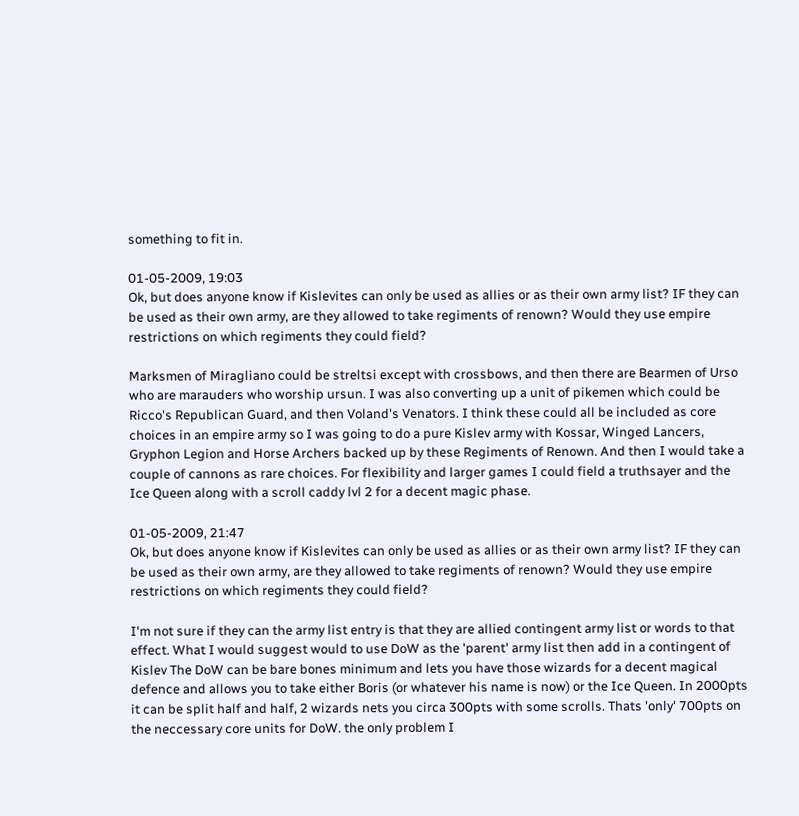something to fit in.

01-05-2009, 19:03
Ok, but does anyone know if Kislevites can only be used as allies or as their own army list? IF they can be used as their own army, are they allowed to take regiments of renown? Would they use empire restrictions on which regiments they could field?

Marksmen of Miragliano could be streltsi except with crossbows, and then there are Bearmen of Urso who are marauders who worship ursun. I was also converting up a unit of pikemen which could be Ricco's Republican Guard, and then Voland's Venators. I think these could all be included as core choices in an empire army so I was going to do a pure Kislev army with Kossar, Winged Lancers, Gryphon Legion and Horse Archers backed up by these Regiments of Renown. And then I would take a couple of cannons as rare choices. For flexibility and larger games I could field a truthsayer and the Ice Queen along with a scroll caddy lvl 2 for a decent magic phase.

01-05-2009, 21:47
Ok, but does anyone know if Kislevites can only be used as allies or as their own army list? IF they can be used as their own army, are they allowed to take regiments of renown? Would they use empire restrictions on which regiments they could field?

I'm not sure if they can the army list entry is that they are allied contingent army list or words to that effect. What I would suggest would to use DoW as the 'parent' army list then add in a contingent of Kislev The DoW can be bare bones minimum and lets you have those wizards for a decent magical defence and allows you to take either Boris (or whatever his name is now) or the Ice Queen. In 2000pts it can be split half and half, 2 wizards nets you circa 300pts with some scrolls. Thats 'only' 700pts on the neccessary core units for DoW. the only problem I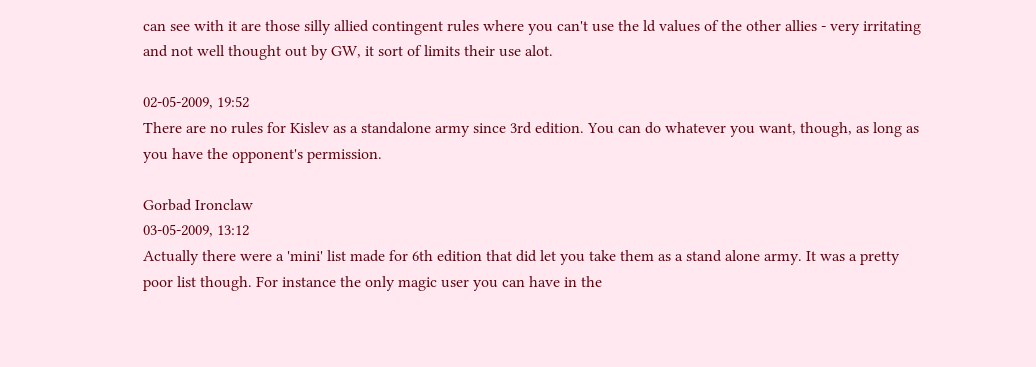can see with it are those silly allied contingent rules where you can't use the ld values of the other allies - very irritating and not well thought out by GW, it sort of limits their use alot.

02-05-2009, 19:52
There are no rules for Kislev as a standalone army since 3rd edition. You can do whatever you want, though, as long as you have the opponent's permission.

Gorbad Ironclaw
03-05-2009, 13:12
Actually there were a 'mini' list made for 6th edition that did let you take them as a stand alone army. It was a pretty poor list though. For instance the only magic user you can have in the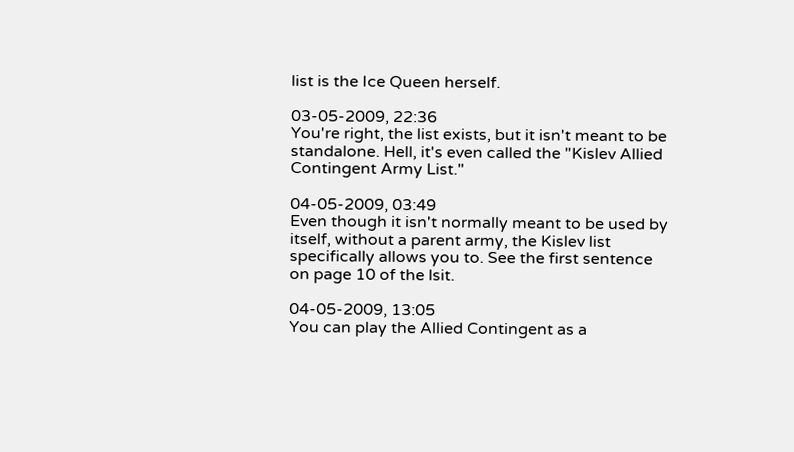list is the Ice Queen herself.

03-05-2009, 22:36
You're right, the list exists, but it isn't meant to be standalone. Hell, it's even called the "Kislev Allied Contingent Army List."

04-05-2009, 03:49
Even though it isn't normally meant to be used by itself, without a parent army, the Kislev list specifically allows you to. See the first sentence on page 10 of the lsit.

04-05-2009, 13:05
You can play the Allied Contingent as a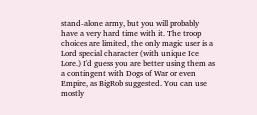stand-alone army, but you will probably have a very hard time with it. The troop choices are limited, the only magic user is a Lord special character (with unique Ice Lore.) I'd guess you are better using them as a contingent with Dogs of War or even Empire, as BigRob suggested. You can use mostly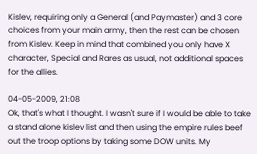Kislev, requiring only a General (and Paymaster) and 3 core choices from your main army, then the rest can be chosen from Kislev. Keep in mind that combined you only have X character, Special and Rares as usual, not additional spaces for the allies.

04-05-2009, 21:08
Ok, that's what I thought. I wasn't sure if I would be able to take a stand alone kislev list and then using the empire rules beef out the troop options by taking some DOW units. My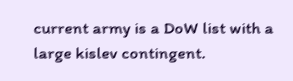current army is a DoW list with a large kislev contingent.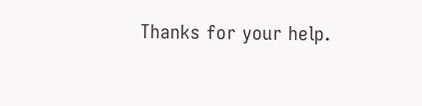Thanks for your help.